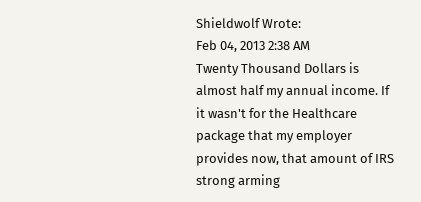Shieldwolf Wrote:
Feb 04, 2013 2:38 AM
Twenty Thousand Dollars is almost half my annual income. If it wasn't for the Healthcare package that my employer provides now, that amount of IRS strong arming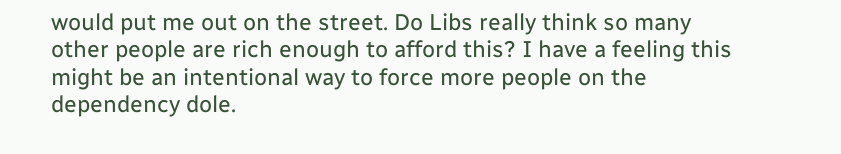would put me out on the street. Do Libs really think so many other people are rich enough to afford this? I have a feeling this might be an intentional way to force more people on the dependency dole.